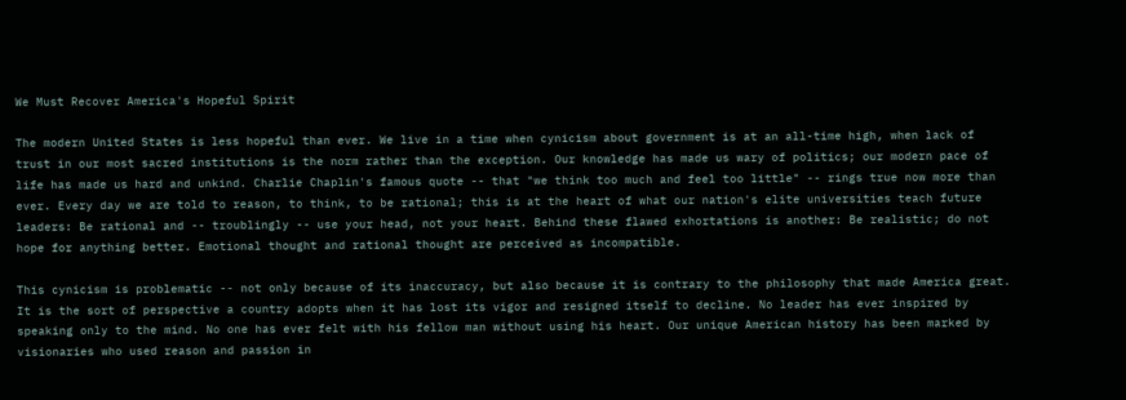We Must Recover America's Hopeful Spirit

The modern United States is less hopeful than ever. We live in a time when cynicism about government is at an all-time high, when lack of trust in our most sacred institutions is the norm rather than the exception. Our knowledge has made us wary of politics; our modern pace of life has made us hard and unkind. Charlie Chaplin's famous quote -- that "we think too much and feel too little" -- rings true now more than ever. Every day we are told to reason, to think, to be rational; this is at the heart of what our nation's elite universities teach future leaders: Be rational and -- troublingly -- use your head, not your heart. Behind these flawed exhortations is another: Be realistic; do not hope for anything better. Emotional thought and rational thought are perceived as incompatible.

This cynicism is problematic -- not only because of its inaccuracy, but also because it is contrary to the philosophy that made America great. It is the sort of perspective a country adopts when it has lost its vigor and resigned itself to decline. No leader has ever inspired by speaking only to the mind. No one has ever felt with his fellow man without using his heart. Our unique American history has been marked by visionaries who used reason and passion in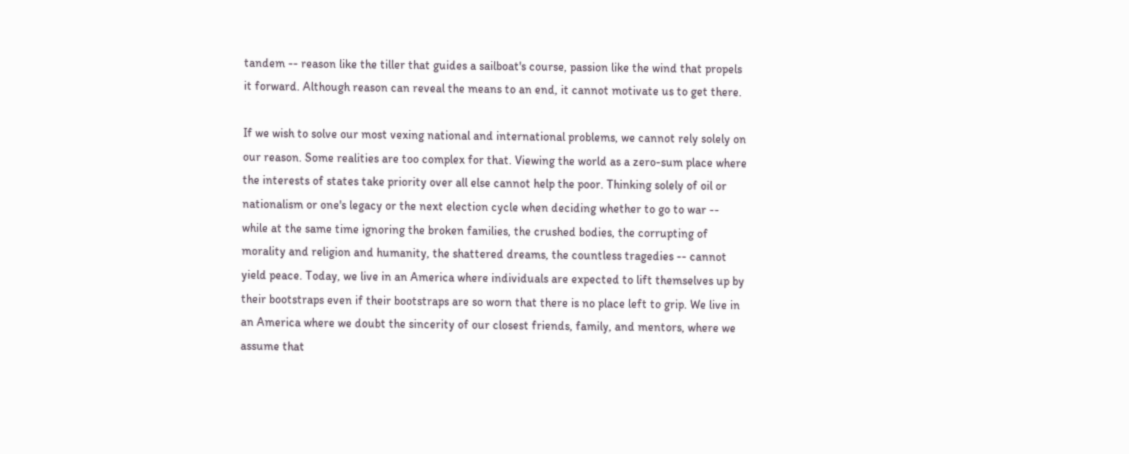tandem -- reason like the tiller that guides a sailboat's course, passion like the wind that propels it forward. Although reason can reveal the means to an end, it cannot motivate us to get there.

If we wish to solve our most vexing national and international problems, we cannot rely solely on our reason. Some realities are too complex for that. Viewing the world as a zero-sum place where the interests of states take priority over all else cannot help the poor. Thinking solely of oil or nationalism or one's legacy or the next election cycle when deciding whether to go to war -- while at the same time ignoring the broken families, the crushed bodies, the corrupting of morality and religion and humanity, the shattered dreams, the countless tragedies -- cannot yield peace. Today, we live in an America where individuals are expected to lift themselves up by their bootstraps even if their bootstraps are so worn that there is no place left to grip. We live in an America where we doubt the sincerity of our closest friends, family, and mentors, where we assume that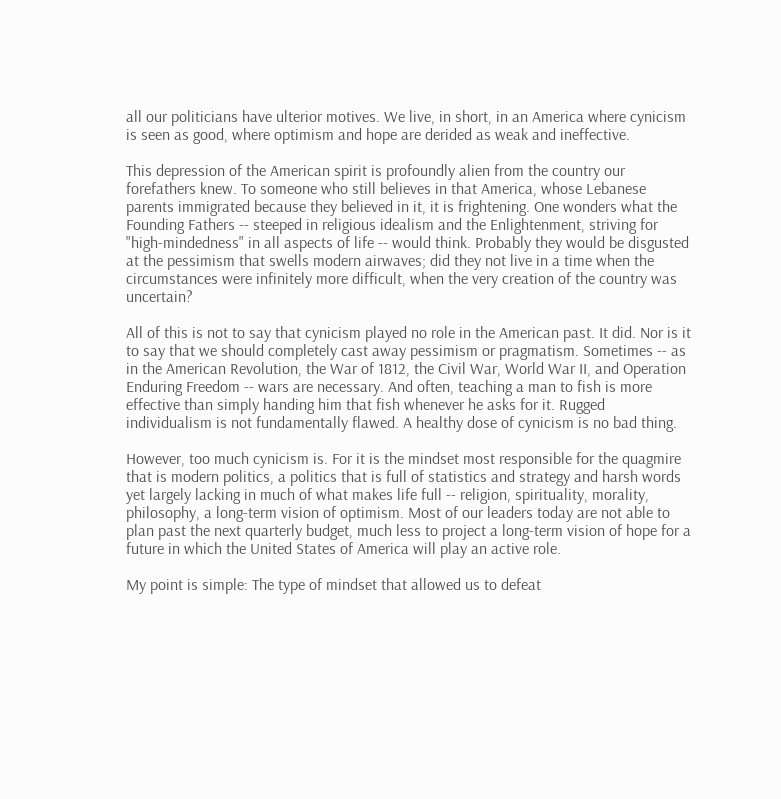all our politicians have ulterior motives. We live, in short, in an America where cynicism is seen as good, where optimism and hope are derided as weak and ineffective.

This depression of the American spirit is profoundly alien from the country our forefathers knew. To someone who still believes in that America, whose Lebanese parents immigrated because they believed in it, it is frightening. One wonders what the Founding Fathers -- steeped in religious idealism and the Enlightenment, striving for "high-mindedness" in all aspects of life -- would think. Probably they would be disgusted at the pessimism that swells modern airwaves; did they not live in a time when the circumstances were infinitely more difficult, when the very creation of the country was uncertain?

All of this is not to say that cynicism played no role in the American past. It did. Nor is it to say that we should completely cast away pessimism or pragmatism. Sometimes -- as in the American Revolution, the War of 1812, the Civil War, World War II, and Operation Enduring Freedom -- wars are necessary. And often, teaching a man to fish is more effective than simply handing him that fish whenever he asks for it. Rugged individualism is not fundamentally flawed. A healthy dose of cynicism is no bad thing.

However, too much cynicism is. For it is the mindset most responsible for the quagmire that is modern politics, a politics that is full of statistics and strategy and harsh words yet largely lacking in much of what makes life full -- religion, spirituality, morality, philosophy, a long-term vision of optimism. Most of our leaders today are not able to plan past the next quarterly budget, much less to project a long-term vision of hope for a future in which the United States of America will play an active role.

My point is simple: The type of mindset that allowed us to defeat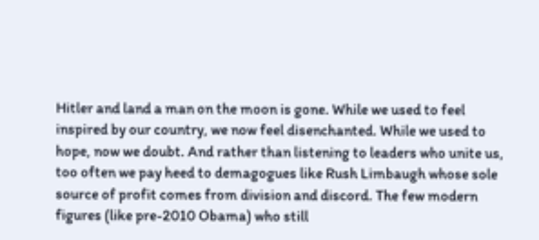Hitler and land a man on the moon is gone. While we used to feel inspired by our country, we now feel disenchanted. While we used to hope, now we doubt. And rather than listening to leaders who unite us, too often we pay heed to demagogues like Rush Limbaugh whose sole source of profit comes from division and discord. The few modern figures (like pre-2010 Obama) who still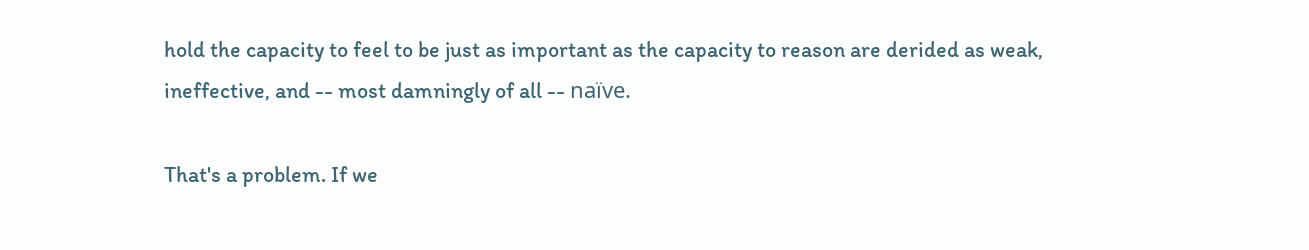hold the capacity to feel to be just as important as the capacity to reason are derided as weak, ineffective, and -- most damningly of all -- naïve.

That's a problem. If we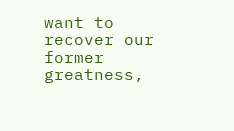want to recover our former greatness,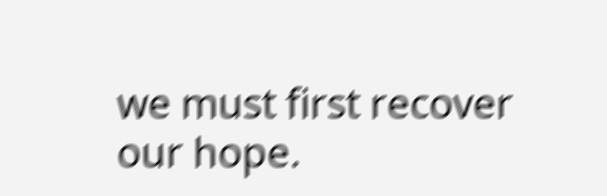we must first recover our hope.